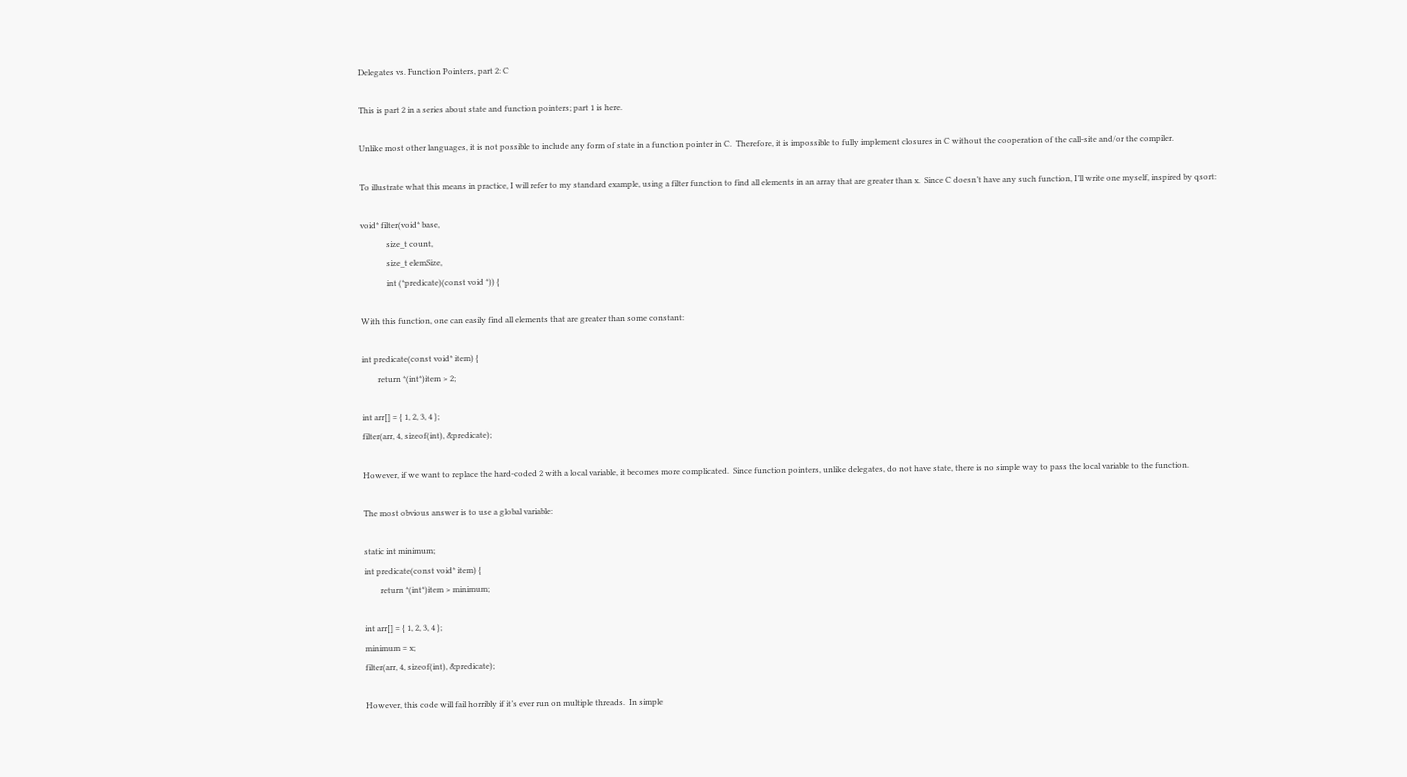Delegates vs. Function Pointers, part 2: C

This is part 2 in a series about state and function pointers; part 1 is here.

Unlike most other languages, it is not possible to include any form of state in a function pointer in C.  Therefore, it is impossible to fully implement closures in C without the cooperation of the call-site and/or the compiler.

To illustrate what this means in practice, I will refer to my standard example, using a filter function to find all elements in an array that are greater than x.  Since C doesn’t have any such function, I’ll write one myself, inspired by qsort:

void* filter(void* base,
             size_t count,
             size_t elemSize,
             int (*predicate)(const void *)) {

With this function, one can easily find all elements that are greater than some constant:

int predicate(const void* item) {
        return *(int*)item > 2;

int arr[] = { 1, 2, 3, 4 };
filter(arr, 4, sizeof(int), &predicate);

However, if we want to replace the hard-coded 2 with a local variable, it becomes more complicated.  Since function pointers, unlike delegates, do not have state, there is no simple way to pass the local variable to the function.

The most obvious answer is to use a global variable:

static int minimum;
int predicate(const void* item) {
        return *(int*)item > minimum;

int arr[] = { 1, 2, 3, 4 };
minimum = x;
filter(arr, 4, sizeof(int), &predicate);

However, this code will fail horribly if it’s ever run on multiple threads.  In simple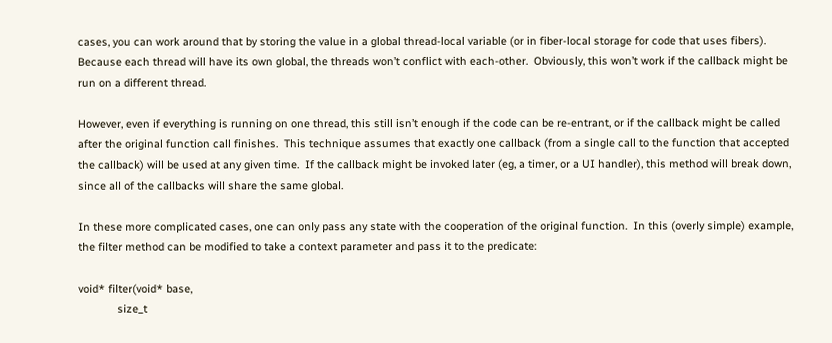cases, you can work around that by storing the value in a global thread-local variable (or in fiber-local storage for code that uses fibers).   Because each thread will have its own global, the threads won’t conflict with each-other.  Obviously, this won’t work if the callback might be run on a different thread.

However, even if everything is running on one thread, this still isn’t enough if the code can be re-entrant, or if the callback might be called after the original function call finishes.  This technique assumes that exactly one callback (from a single call to the function that accepted the callback) will be used at any given time.  If the callback might be invoked later (eg, a timer, or a UI handler), this method will break down, since all of the callbacks will share the same global.

In these more complicated cases, one can only pass any state with the cooperation of the original function.  In this (overly simple) example, the filter method can be modified to take a context parameter and pass it to the predicate:

void* filter(void* base,
             size_t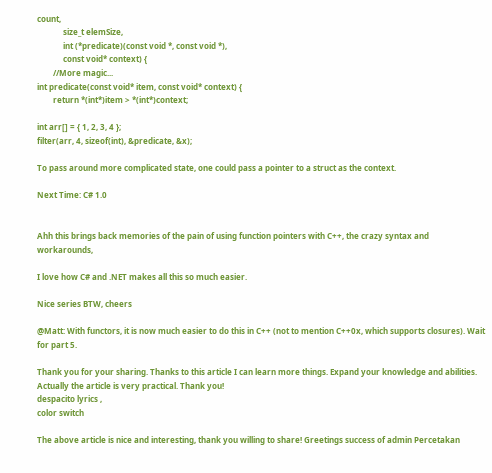count,
             size_t elemSize,
             int (*predicate)(const void *, const void *),
             const void* context) {
        //More magic...
int predicate(const void* item, const void* context) {
        return *(int*)item > *(int*)context;

int arr[] = { 1, 2, 3, 4 };
filter(arr, 4, sizeof(int), &predicate, &x);

To pass around more complicated state, one could pass a pointer to a struct as the context.

Next Time: C# 1.0


Ahh this brings back memories of the pain of using function pointers with C++, the crazy syntax and workarounds,

I love how C# and .NET makes all this so much easier.

Nice series BTW, cheers

@Matt: With functors, it is now much easier to do this in C++ (not to mention C++0x, which supports closures). Wait for part 5.

Thank you for your sharing. Thanks to this article I can learn more things. Expand your knowledge and abilities. Actually the article is very practical. Thank you!
despacito lyrics ,
color switch

The above article is nice and interesting, thank you willing to share! Greetings success of admin Percetakan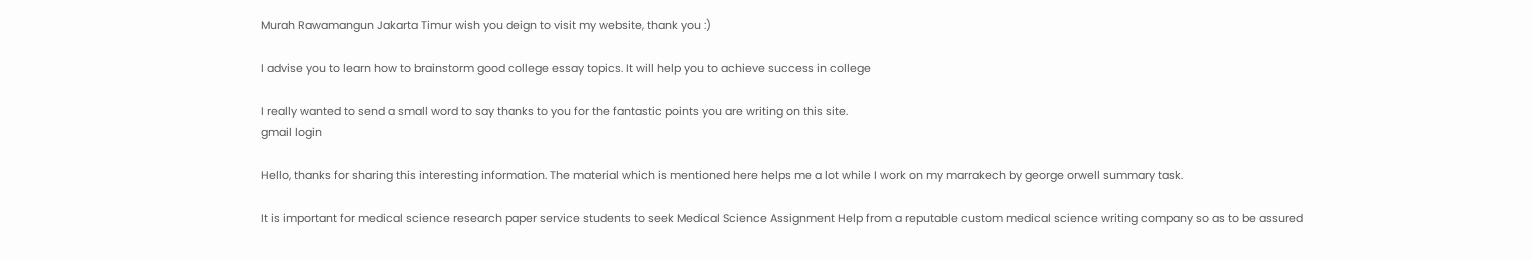Murah Rawamangun Jakarta Timur wish you deign to visit my website, thank you :)

I advise you to learn how to brainstorm good college essay topics. It will help you to achieve success in college

I really wanted to send a small word to say thanks to you for the fantastic points you are writing on this site.
gmail login

Hello, thanks for sharing this interesting information. The material which is mentioned here helps me a lot while I work on my marrakech by george orwell summary task.

It is important for medical science research paper service students to seek Medical Science Assignment Help from a reputable custom medical science writing company so as to be assured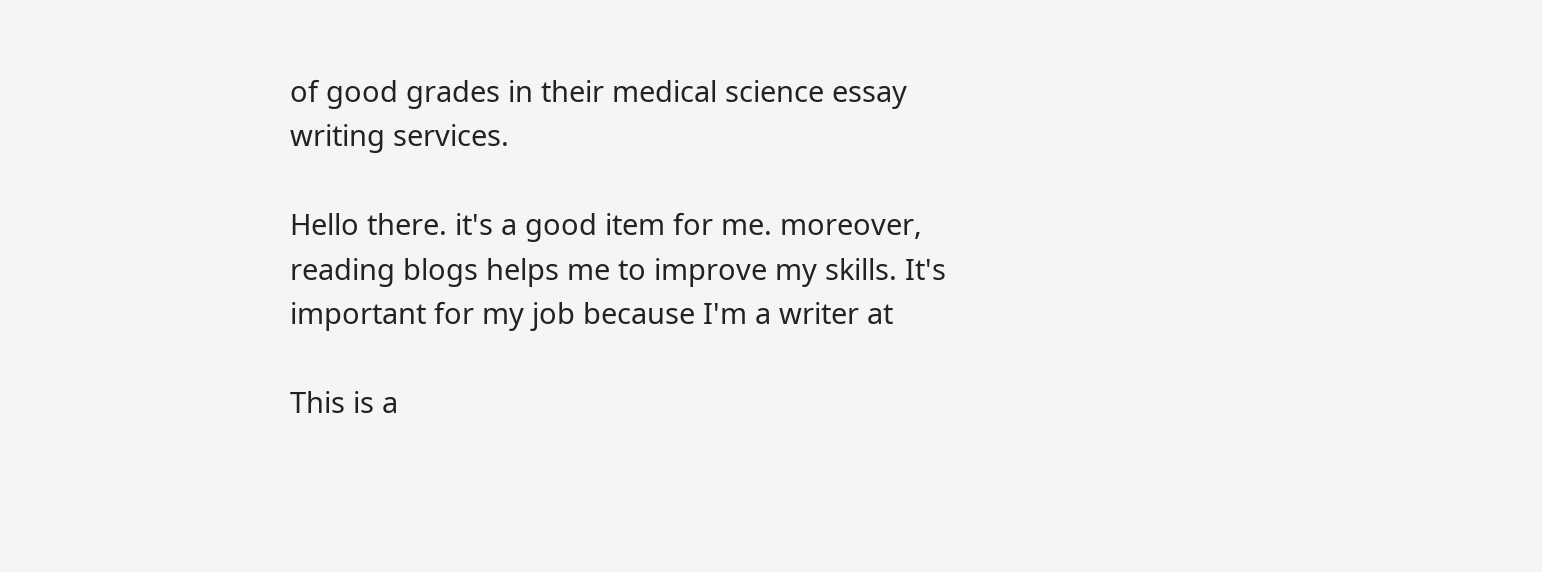of good grades in their medical science essay writing services.

Hello there. it's a good item for me. moreover, reading blogs helps me to improve my skills. It's important for my job because I'm a writer at

This is a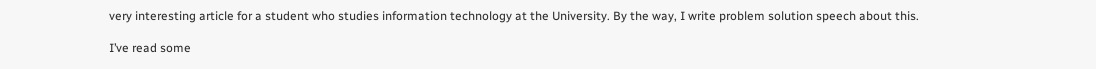very interesting article for a student who studies information technology at the University. By the way, I write problem solution speech about this.

I’ve read some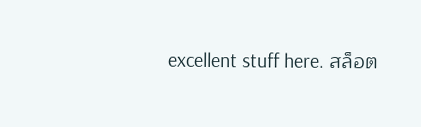excellent stuff here. สล็อต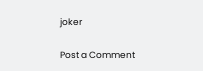joker

Post a Comment